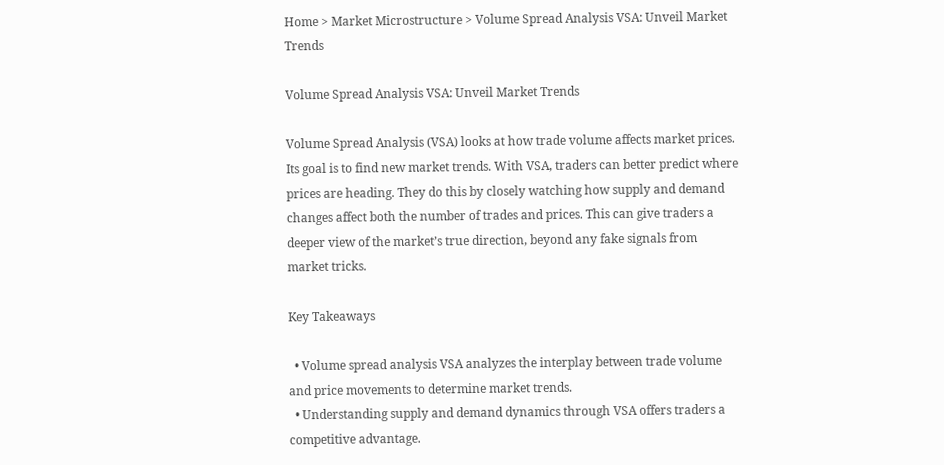Home > Market Microstructure > Volume Spread Analysis VSA: Unveil Market Trends

Volume Spread Analysis VSA: Unveil Market Trends

Volume Spread Analysis (VSA) looks at how trade volume affects market prices. Its goal is to find new market trends. With VSA, traders can better predict where prices are heading. They do this by closely watching how supply and demand changes affect both the number of trades and prices. This can give traders a deeper view of the market’s true direction, beyond any fake signals from market tricks.

Key Takeaways

  • Volume spread analysis VSA analyzes the interplay between trade volume and price movements to determine market trends.
  • Understanding supply and demand dynamics through VSA offers traders a competitive advantage.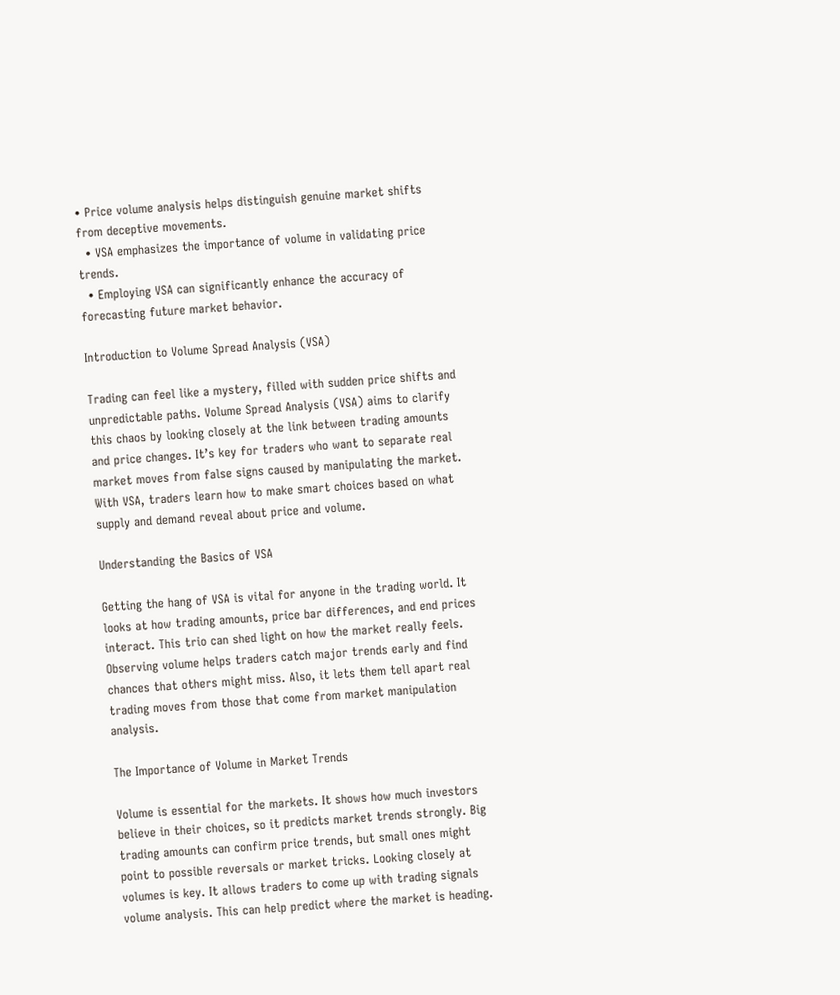• Price volume analysis helps distinguish genuine market shifts from deceptive movements.
  • VSA emphasizes the importance of volume in validating price trends.
  • Employing VSA can significantly enhance the accuracy of forecasting future market behavior.

Introduction to Volume Spread Analysis (VSA)

Trading can feel like a mystery, filled with sudden price shifts and unpredictable paths. Volume Spread Analysis (VSA) aims to clarify this chaos by looking closely at the link between trading amounts and price changes. It’s key for traders who want to separate real market moves from false signs caused by manipulating the market. With VSA, traders learn how to make smart choices based on what supply and demand reveal about price and volume.

Understanding the Basics of VSA

Getting the hang of VSA is vital for anyone in the trading world. It looks at how trading amounts, price bar differences, and end prices interact. This trio can shed light on how the market really feels. Observing volume helps traders catch major trends early and find chances that others might miss. Also, it lets them tell apart real trading moves from those that come from market manipulation analysis.

The Importance of Volume in Market Trends

Volume is essential for the markets. It shows how much investors believe in their choices, so it predicts market trends strongly. Big trading amounts can confirm price trends, but small ones might point to possible reversals or market tricks. Looking closely at volumes is key. It allows traders to come up with trading signals volume analysis. This can help predict where the market is heading.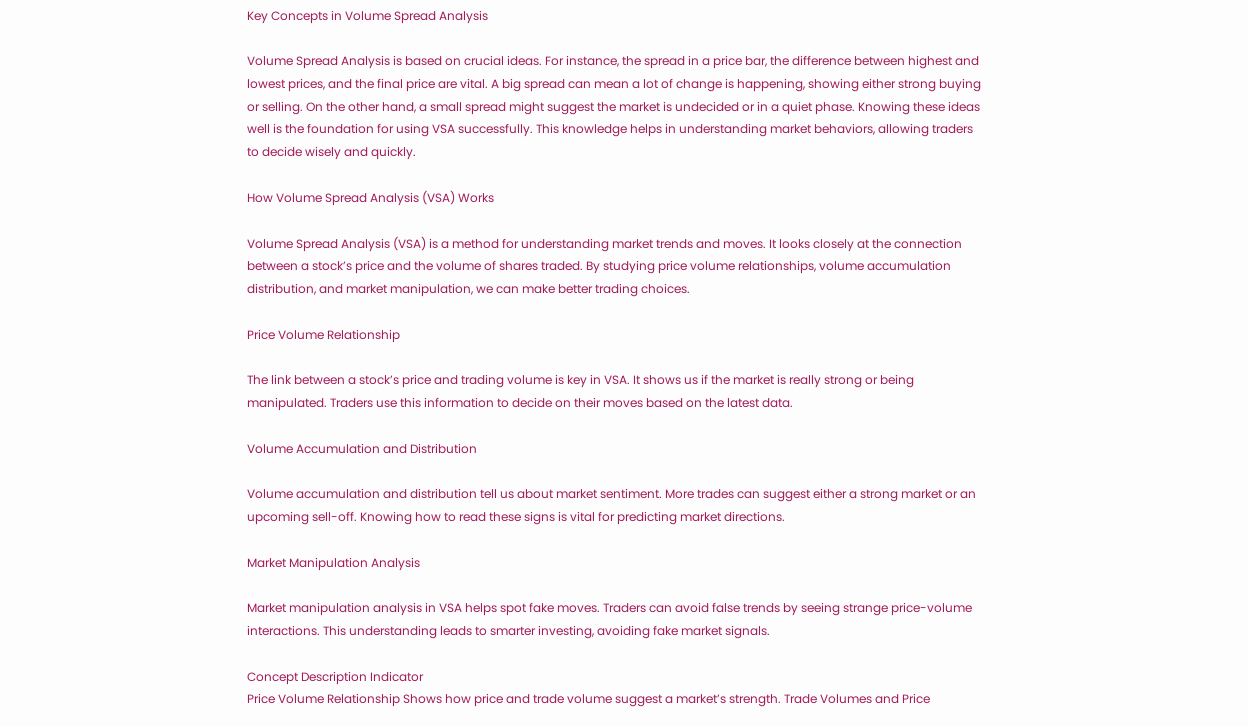Key Concepts in Volume Spread Analysis

Volume Spread Analysis is based on crucial ideas. For instance, the spread in a price bar, the difference between highest and lowest prices, and the final price are vital. A big spread can mean a lot of change is happening, showing either strong buying or selling. On the other hand, a small spread might suggest the market is undecided or in a quiet phase. Knowing these ideas well is the foundation for using VSA successfully. This knowledge helps in understanding market behaviors, allowing traders to decide wisely and quickly.

How Volume Spread Analysis (VSA) Works

Volume Spread Analysis (VSA) is a method for understanding market trends and moves. It looks closely at the connection between a stock’s price and the volume of shares traded. By studying price volume relationships, volume accumulation distribution, and market manipulation, we can make better trading choices.

Price Volume Relationship

The link between a stock’s price and trading volume is key in VSA. It shows us if the market is really strong or being manipulated. Traders use this information to decide on their moves based on the latest data.

Volume Accumulation and Distribution

Volume accumulation and distribution tell us about market sentiment. More trades can suggest either a strong market or an upcoming sell-off. Knowing how to read these signs is vital for predicting market directions.

Market Manipulation Analysis

Market manipulation analysis in VSA helps spot fake moves. Traders can avoid false trends by seeing strange price-volume interactions. This understanding leads to smarter investing, avoiding fake market signals.

Concept Description Indicator
Price Volume Relationship Shows how price and trade volume suggest a market’s strength. Trade Volumes and Price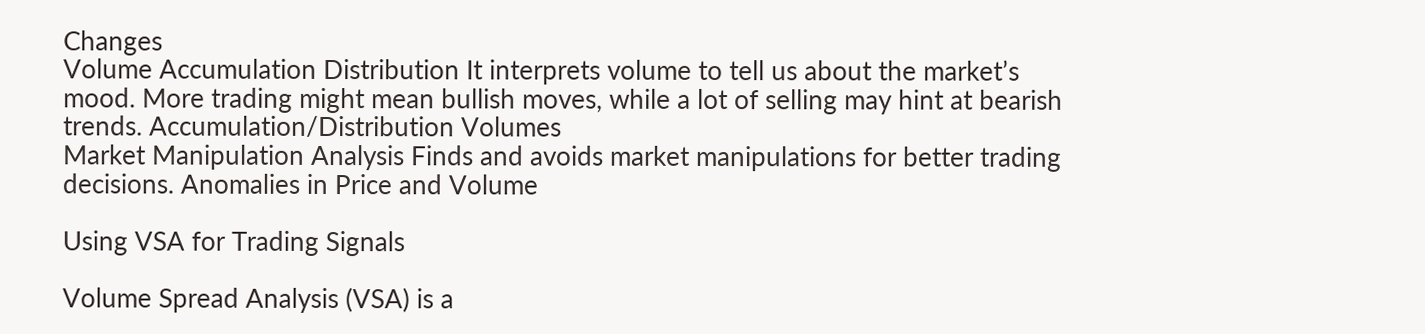Changes
Volume Accumulation Distribution It interprets volume to tell us about the market’s mood. More trading might mean bullish moves, while a lot of selling may hint at bearish trends. Accumulation/Distribution Volumes
Market Manipulation Analysis Finds and avoids market manipulations for better trading decisions. Anomalies in Price and Volume

Using VSA for Trading Signals

Volume Spread Analysis (VSA) is a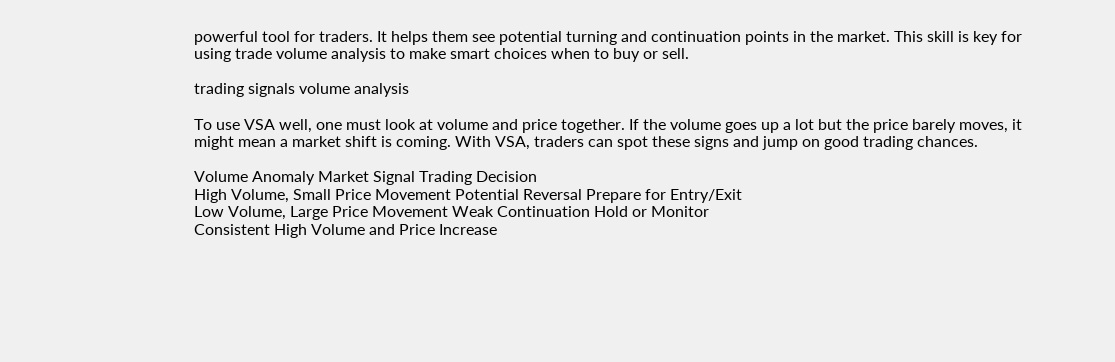powerful tool for traders. It helps them see potential turning and continuation points in the market. This skill is key for using trade volume analysis to make smart choices when to buy or sell.

trading signals volume analysis

To use VSA well, one must look at volume and price together. If the volume goes up a lot but the price barely moves, it might mean a market shift is coming. With VSA, traders can spot these signs and jump on good trading chances.

Volume Anomaly Market Signal Trading Decision
High Volume, Small Price Movement Potential Reversal Prepare for Entry/Exit
Low Volume, Large Price Movement Weak Continuation Hold or Monitor
Consistent High Volume and Price Increase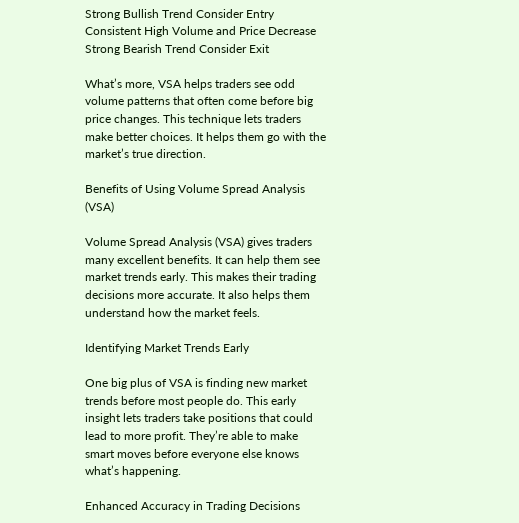Strong Bullish Trend Consider Entry
Consistent High Volume and Price Decrease Strong Bearish Trend Consider Exit

What’s more, VSA helps traders see odd volume patterns that often come before big price changes. This technique lets traders make better choices. It helps them go with the market’s true direction.

Benefits of Using Volume Spread Analysis (VSA)

Volume Spread Analysis (VSA) gives traders many excellent benefits. It can help them see market trends early. This makes their trading decisions more accurate. It also helps them understand how the market feels.

Identifying Market Trends Early

One big plus of VSA is finding new market trends before most people do. This early insight lets traders take positions that could lead to more profit. They’re able to make smart moves before everyone else knows what’s happening.

Enhanced Accuracy in Trading Decisions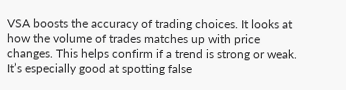VSA boosts the accuracy of trading choices. It looks at how the volume of trades matches up with price changes. This helps confirm if a trend is strong or weak. It’s especially good at spotting false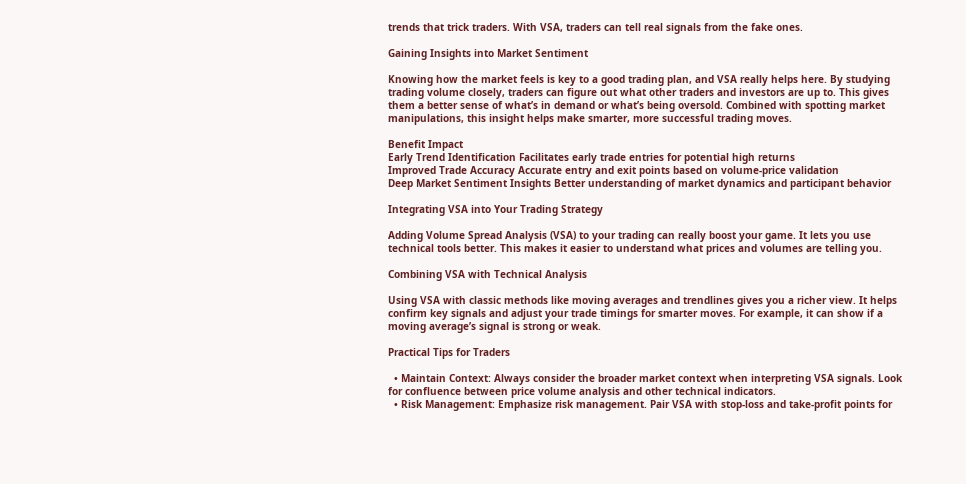trends that trick traders. With VSA, traders can tell real signals from the fake ones.

Gaining Insights into Market Sentiment

Knowing how the market feels is key to a good trading plan, and VSA really helps here. By studying trading volume closely, traders can figure out what other traders and investors are up to. This gives them a better sense of what’s in demand or what’s being oversold. Combined with spotting market manipulations, this insight helps make smarter, more successful trading moves.

Benefit Impact
Early Trend Identification Facilitates early trade entries for potential high returns
Improved Trade Accuracy Accurate entry and exit points based on volume-price validation
Deep Market Sentiment Insights Better understanding of market dynamics and participant behavior

Integrating VSA into Your Trading Strategy

Adding Volume Spread Analysis (VSA) to your trading can really boost your game. It lets you use technical tools better. This makes it easier to understand what prices and volumes are telling you.

Combining VSA with Technical Analysis

Using VSA with classic methods like moving averages and trendlines gives you a richer view. It helps confirm key signals and adjust your trade timings for smarter moves. For example, it can show if a moving average’s signal is strong or weak.

Practical Tips for Traders

  • Maintain Context: Always consider the broader market context when interpreting VSA signals. Look for confluence between price volume analysis and other technical indicators.
  • Risk Management: Emphasize risk management. Pair VSA with stop-loss and take-profit points for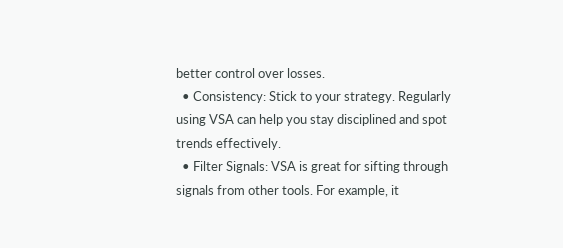better control over losses.
  • Consistency: Stick to your strategy. Regularly using VSA can help you stay disciplined and spot trends effectively.
  • Filter Signals: VSA is great for sifting through signals from other tools. For example, it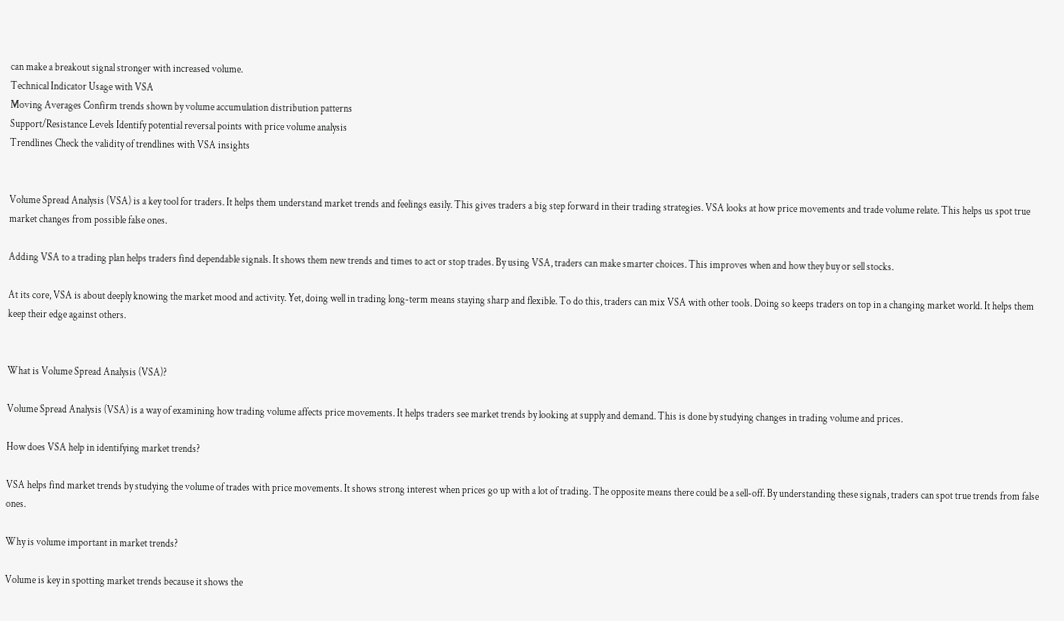can make a breakout signal stronger with increased volume.
Technical Indicator Usage with VSA
Moving Averages Confirm trends shown by volume accumulation distribution patterns
Support/Resistance Levels Identify potential reversal points with price volume analysis
Trendlines Check the validity of trendlines with VSA insights


Volume Spread Analysis (VSA) is a key tool for traders. It helps them understand market trends and feelings easily. This gives traders a big step forward in their trading strategies. VSA looks at how price movements and trade volume relate. This helps us spot true market changes from possible false ones.

Adding VSA to a trading plan helps traders find dependable signals. It shows them new trends and times to act or stop trades. By using VSA, traders can make smarter choices. This improves when and how they buy or sell stocks.

At its core, VSA is about deeply knowing the market mood and activity. Yet, doing well in trading long-term means staying sharp and flexible. To do this, traders can mix VSA with other tools. Doing so keeps traders on top in a changing market world. It helps them keep their edge against others.


What is Volume Spread Analysis (VSA)?

Volume Spread Analysis (VSA) is a way of examining how trading volume affects price movements. It helps traders see market trends by looking at supply and demand. This is done by studying changes in trading volume and prices.

How does VSA help in identifying market trends?

VSA helps find market trends by studying the volume of trades with price movements. It shows strong interest when prices go up with a lot of trading. The opposite means there could be a sell-off. By understanding these signals, traders can spot true trends from false ones.

Why is volume important in market trends?

Volume is key in spotting market trends because it shows the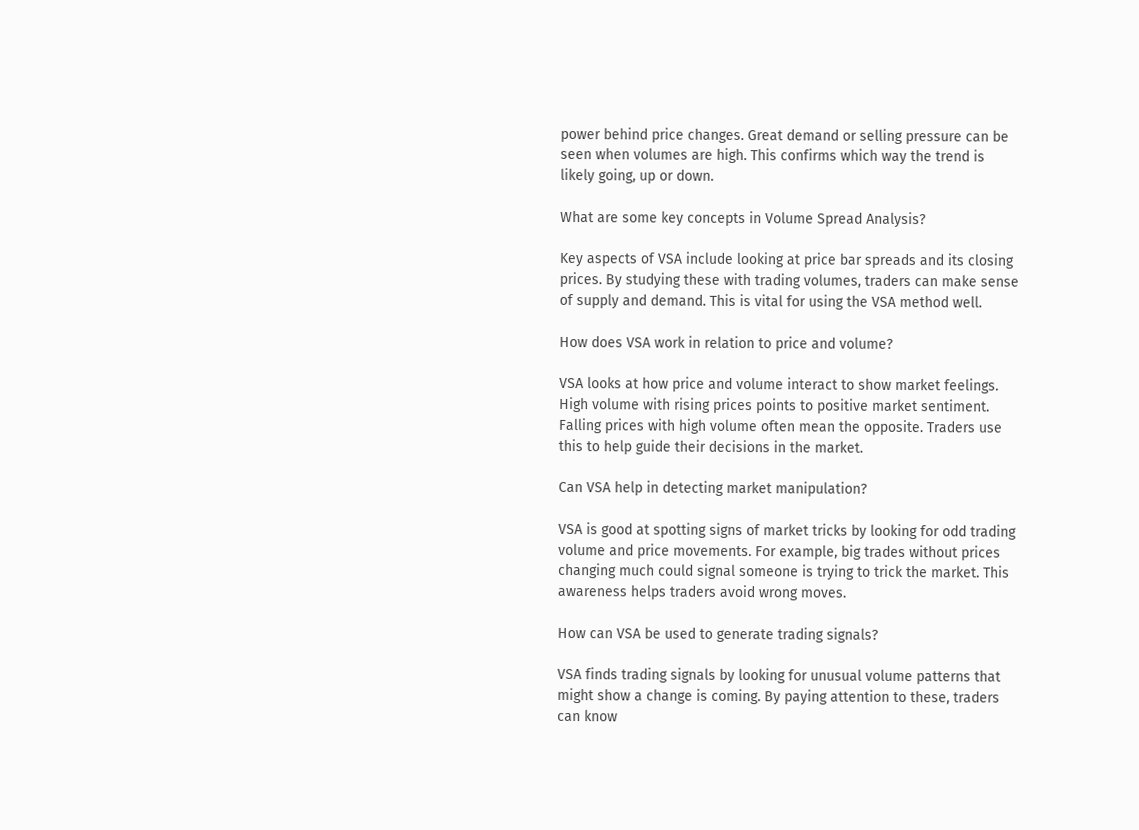power behind price changes. Great demand or selling pressure can be seen when volumes are high. This confirms which way the trend is likely going, up or down.

What are some key concepts in Volume Spread Analysis?

Key aspects of VSA include looking at price bar spreads and its closing prices. By studying these with trading volumes, traders can make sense of supply and demand. This is vital for using the VSA method well.

How does VSA work in relation to price and volume?

VSA looks at how price and volume interact to show market feelings. High volume with rising prices points to positive market sentiment. Falling prices with high volume often mean the opposite. Traders use this to help guide their decisions in the market.

Can VSA help in detecting market manipulation?

VSA is good at spotting signs of market tricks by looking for odd trading volume and price movements. For example, big trades without prices changing much could signal someone is trying to trick the market. This awareness helps traders avoid wrong moves.

How can VSA be used to generate trading signals?

VSA finds trading signals by looking for unusual volume patterns that might show a change is coming. By paying attention to these, traders can know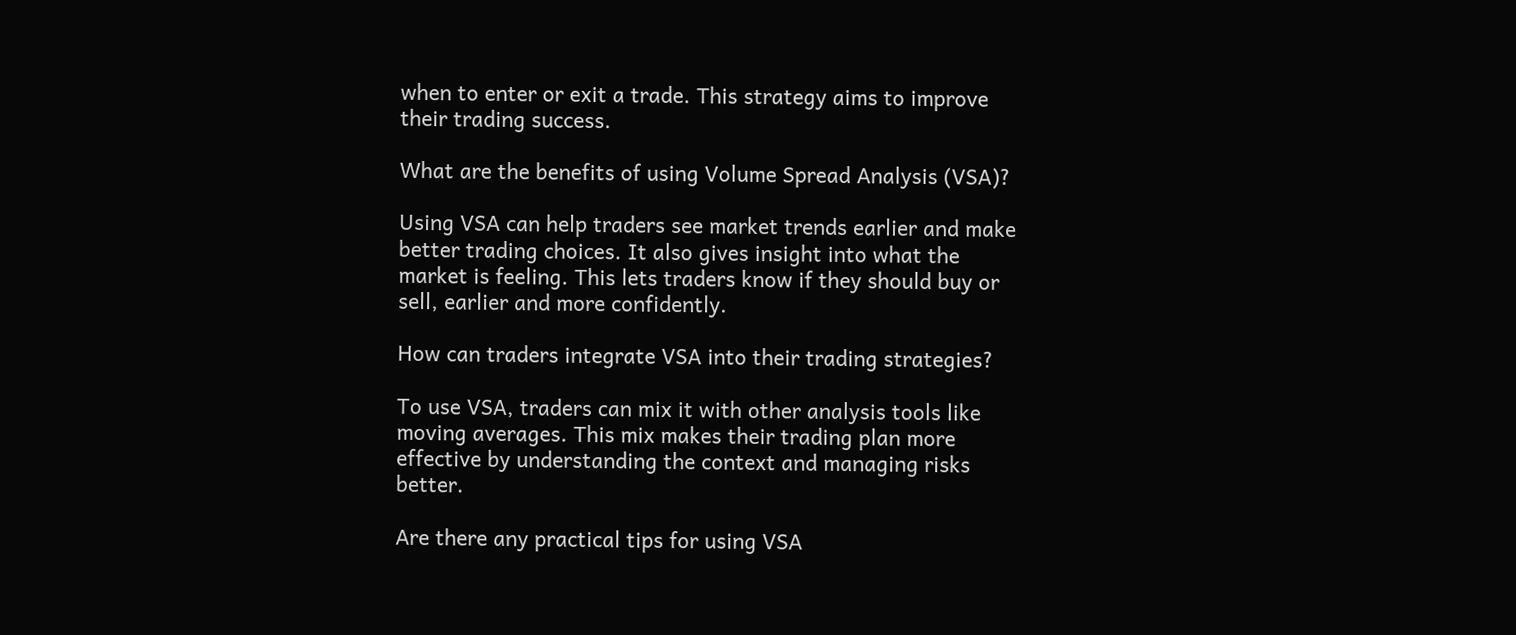when to enter or exit a trade. This strategy aims to improve their trading success.

What are the benefits of using Volume Spread Analysis (VSA)?

Using VSA can help traders see market trends earlier and make better trading choices. It also gives insight into what the market is feeling. This lets traders know if they should buy or sell, earlier and more confidently.

How can traders integrate VSA into their trading strategies?

To use VSA, traders can mix it with other analysis tools like moving averages. This mix makes their trading plan more effective by understanding the context and managing risks better.

Are there any practical tips for using VSA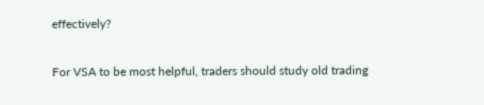effectively?

For VSA to be most helpful, traders should study old trading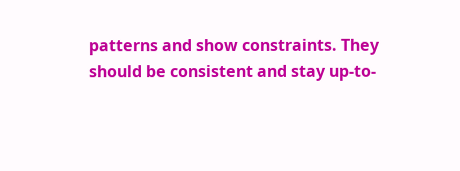patterns and show constraints. They should be consistent and stay up-to-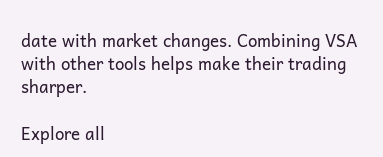date with market changes. Combining VSA with other tools helps make their trading sharper.

Explore all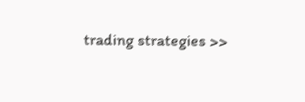trading strategies >>